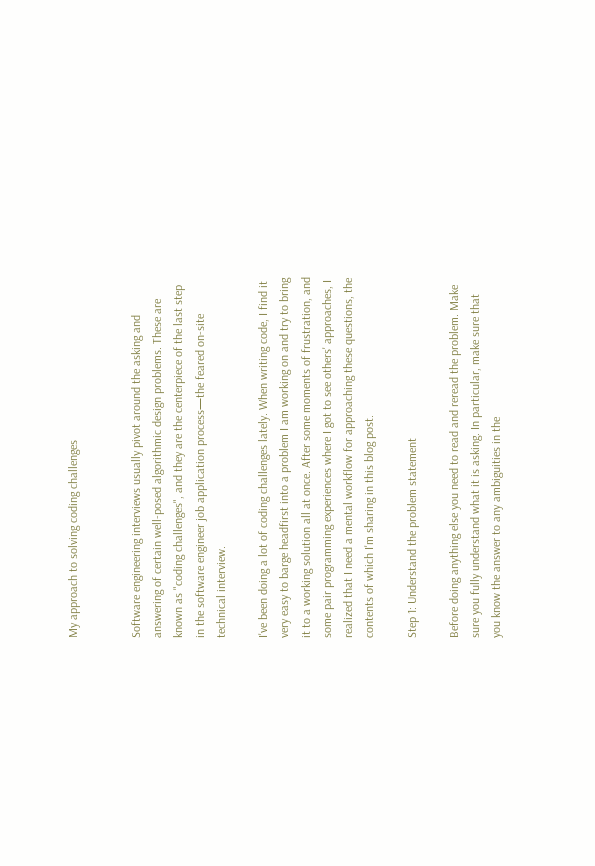My approach to solving coding challenges


Software engineering interviews usually pivot around the asking and answering of certain well-posed algorithmic design problems. These are known as "coding challenges", and they are the centerpiece of the last step in the software engineer job application process—the feared on-site technical interview.

I've been doing a lot of coding challenges lately. When writing code, I find it very easy to barge headfirst into a problem I am working on and try to bring it to a working solution all at once. After some moments of frustration, and some pair programming experiences where I got to see others' approaches, I realized that I need a mental workflow for approaching these questions, the contents of which I'm sharing in this blog post.

Step 1: Understand the problem statement

Before doing anything else you need to read and reread the problem. Make sure you fully understand what it is asking. In particular, make sure that you know the answer to any ambiguities in the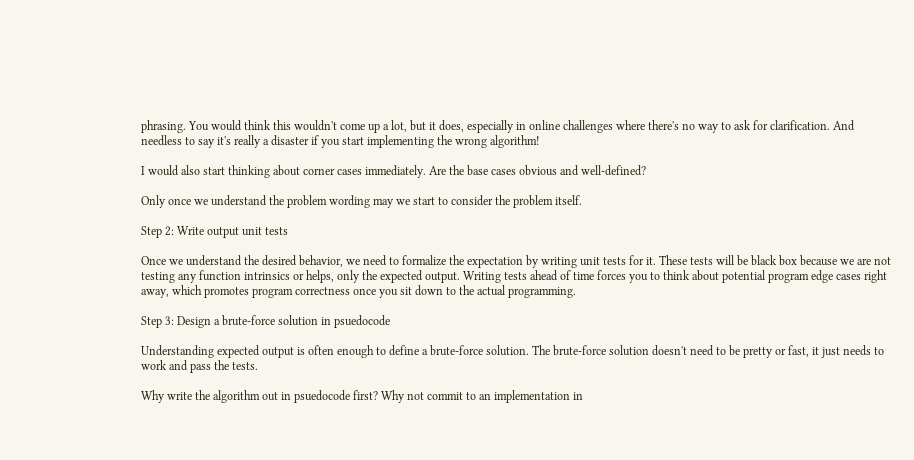phrasing. You would think this wouldn't come up a lot, but it does, especially in online challenges where there's no way to ask for clarification. And needless to say it's really a disaster if you start implementing the wrong algorithm!

I would also start thinking about corner cases immediately. Are the base cases obvious and well-defined?

Only once we understand the problem wording may we start to consider the problem itself.

Step 2: Write output unit tests

Once we understand the desired behavior, we need to formalize the expectation by writing unit tests for it. These tests will be black box because we are not testing any function intrinsics or helps, only the expected output. Writing tests ahead of time forces you to think about potential program edge cases right away, which promotes program correctness once you sit down to the actual programming.

Step 3: Design a brute-force solution in psuedocode

Understanding expected output is often enough to define a brute-force solution. The brute-force solution doesn't need to be pretty or fast, it just needs to work and pass the tests.

Why write the algorithm out in psuedocode first? Why not commit to an implementation in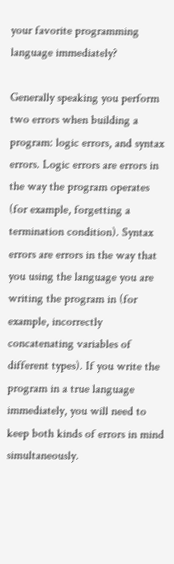your favorite programming language immediately?

Generally speaking you perform two errors when building a program: logic errors, and syntax errors. Logic errors are errors in the way the program operates (for example, forgetting a termination condition). Syntax errors are errors in the way that you using the language you are writing the program in (for example, incorrectly concatenating variables of different types). If you write the program in a true language immediately, you will need to keep both kinds of errors in mind simultaneously.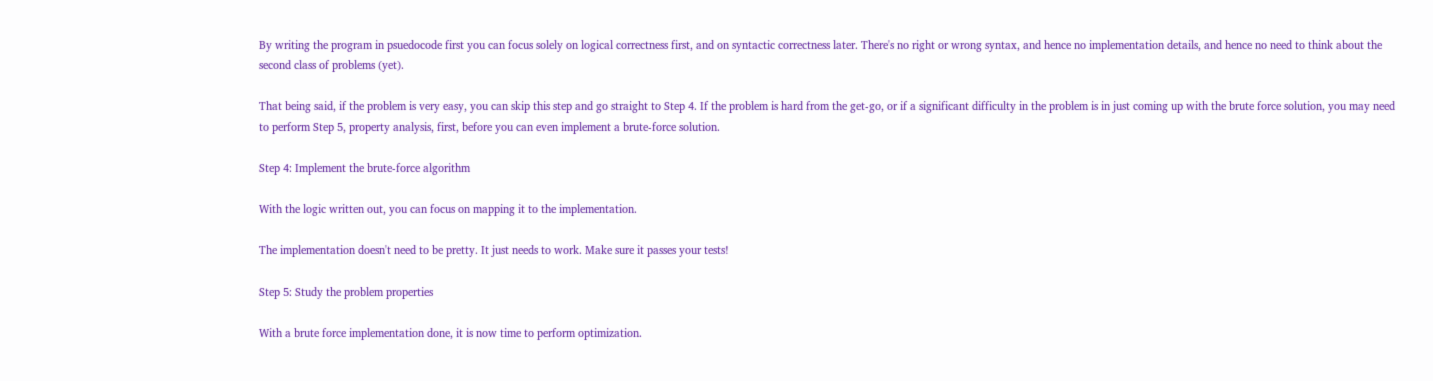By writing the program in psuedocode first you can focus solely on logical correctness first, and on syntactic correctness later. There's no right or wrong syntax, and hence no implementation details, and hence no need to think about the second class of problems (yet).

That being said, if the problem is very easy, you can skip this step and go straight to Step 4. If the problem is hard from the get-go, or if a significant difficulty in the problem is in just coming up with the brute force solution, you may need to perform Step 5, property analysis, first, before you can even implement a brute-force solution.

Step 4: Implement the brute-force algorithm

With the logic written out, you can focus on mapping it to the implementation.

The implementation doesn't need to be pretty. It just needs to work. Make sure it passes your tests!

Step 5: Study the problem properties

With a brute force implementation done, it is now time to perform optimization.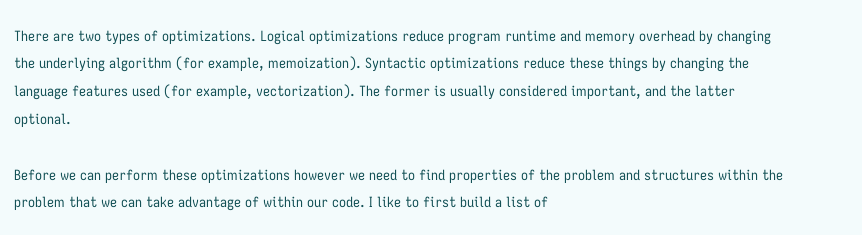There are two types of optimizations. Logical optimizations reduce program runtime and memory overhead by changing the underlying algorithm (for example, memoization). Syntactic optimizations reduce these things by changing the language features used (for example, vectorization). The former is usually considered important, and the latter optional.

Before we can perform these optimizations however we need to find properties of the problem and structures within the problem that we can take advantage of within our code. I like to first build a list of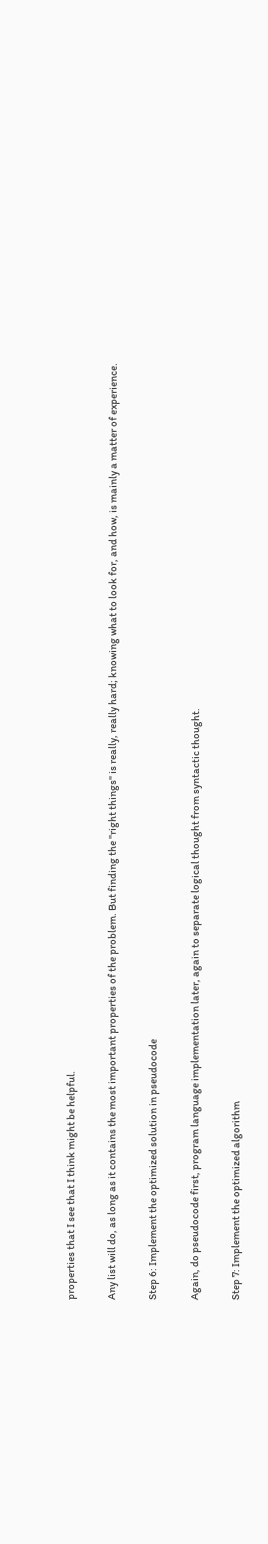properties that I see that I think might be helpful.

Any list will do, as long as it contains the most important properties of the problem. But finding the "right things" is really, really hard; knowing what to look for, and how, is mainly a matter of experience.

Step 6: Implement the optimized solution in pseudocode

Again, do pseudocode first, program language implementation later, again to separate logical thought from syntactic thought.

Step 7: Implement the optimized algorithm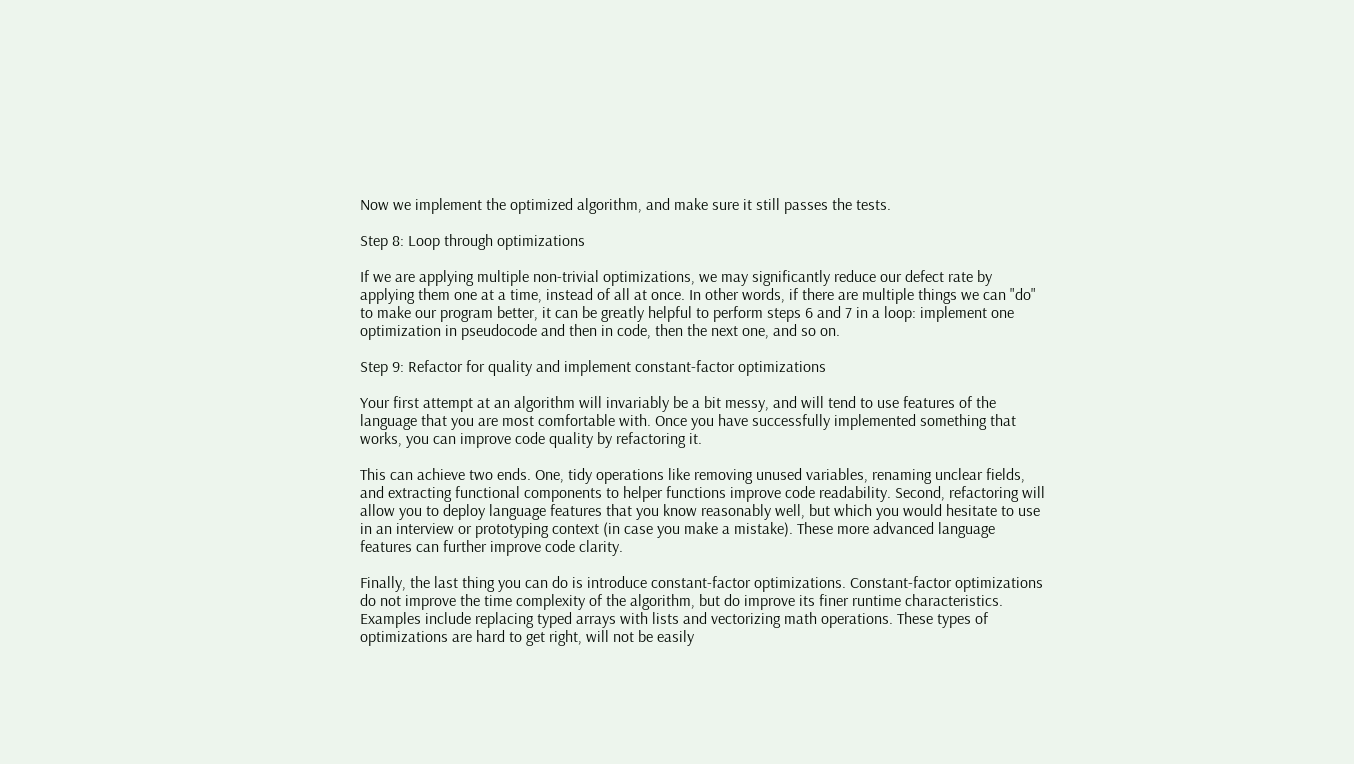Now we implement the optimized algorithm, and make sure it still passes the tests.

Step 8: Loop through optimizations

If we are applying multiple non-trivial optimizations, we may significantly reduce our defect rate by applying them one at a time, instead of all at once. In other words, if there are multiple things we can "do" to make our program better, it can be greatly helpful to perform steps 6 and 7 in a loop: implement one optimization in pseudocode and then in code, then the next one, and so on.

Step 9: Refactor for quality and implement constant-factor optimizations

Your first attempt at an algorithm will invariably be a bit messy, and will tend to use features of the language that you are most comfortable with. Once you have successfully implemented something that works, you can improve code quality by refactoring it.

This can achieve two ends. One, tidy operations like removing unused variables, renaming unclear fields, and extracting functional components to helper functions improve code readability. Second, refactoring will allow you to deploy language features that you know reasonably well, but which you would hesitate to use in an interview or prototyping context (in case you make a mistake). These more advanced language features can further improve code clarity.

Finally, the last thing you can do is introduce constant-factor optimizations. Constant-factor optimizations do not improve the time complexity of the algorithm, but do improve its finer runtime characteristics. Examples include replacing typed arrays with lists and vectorizing math operations. These types of optimizations are hard to get right, will not be easily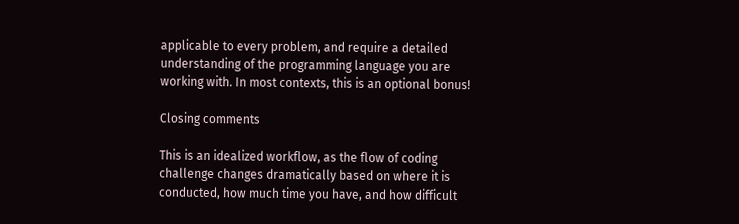applicable to every problem, and require a detailed understanding of the programming language you are working with. In most contexts, this is an optional bonus!

Closing comments

This is an idealized workflow, as the flow of coding challenge changes dramatically based on where it is conducted, how much time you have, and how difficult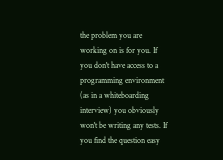the problem you are working on is for you. If you don't have access to a programming environment (as in a whiteboarding interview) you obviously won't be writing any tests. If you find the question easy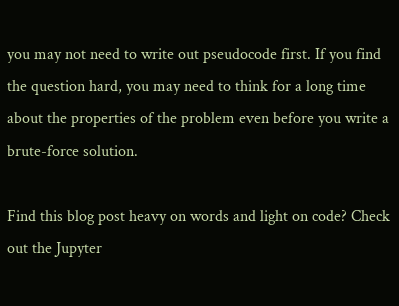you may not need to write out pseudocode first. If you find the question hard, you may need to think for a long time about the properties of the problem even before you write a brute-force solution.

Find this blog post heavy on words and light on code? Check out the Jupyter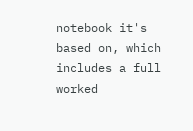notebook it's based on, which includes a full worked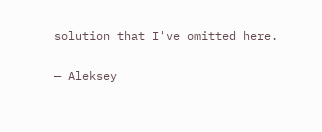solution that I've omitted here.

— Aleksey